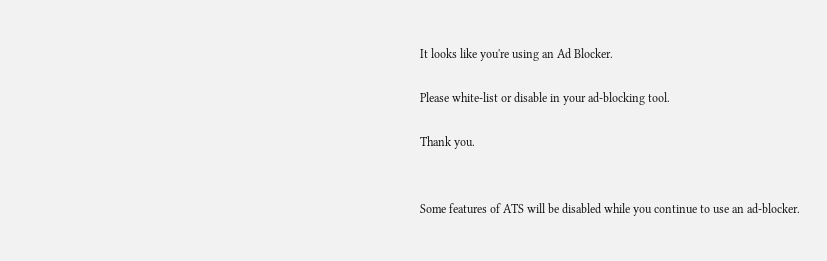It looks like you're using an Ad Blocker.

Please white-list or disable in your ad-blocking tool.

Thank you.


Some features of ATS will be disabled while you continue to use an ad-blocker.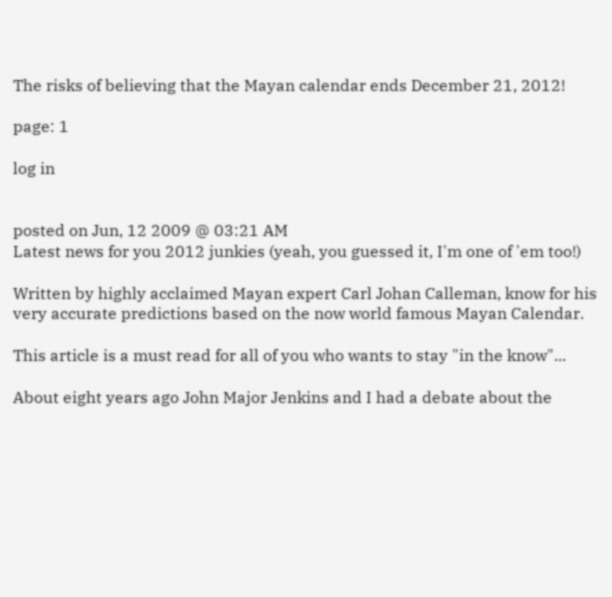The risks of believing that the Mayan calendar ends December 21, 2012!

page: 1

log in


posted on Jun, 12 2009 @ 03:21 AM
Latest news for you 2012 junkies (yeah, you guessed it, I'm one of 'em too!)

Written by highly acclaimed Mayan expert Carl Johan Calleman, know for his very accurate predictions based on the now world famous Mayan Calendar.

This article is a must read for all of you who wants to stay "in the know"...

About eight years ago John Major Jenkins and I had a debate about the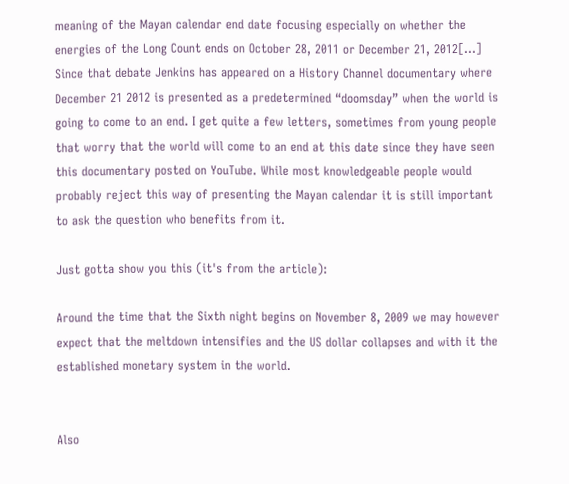meaning of the Mayan calendar end date focusing especially on whether the energies of the Long Count ends on October 28, 2011 or December 21, 2012[...]
Since that debate Jenkins has appeared on a History Channel documentary where December 21 2012 is presented as a predetermined “doomsday” when the world is going to come to an end. I get quite a few letters, sometimes from young people that worry that the world will come to an end at this date since they have seen this documentary posted on YouTube. While most knowledgeable people would probably reject this way of presenting the Mayan calendar it is still important to ask the question who benefits from it.

Just gotta show you this (it's from the article):

Around the time that the Sixth night begins on November 8, 2009 we may however expect that the meltdown intensifies and the US dollar collapses and with it the established monetary system in the world.


Also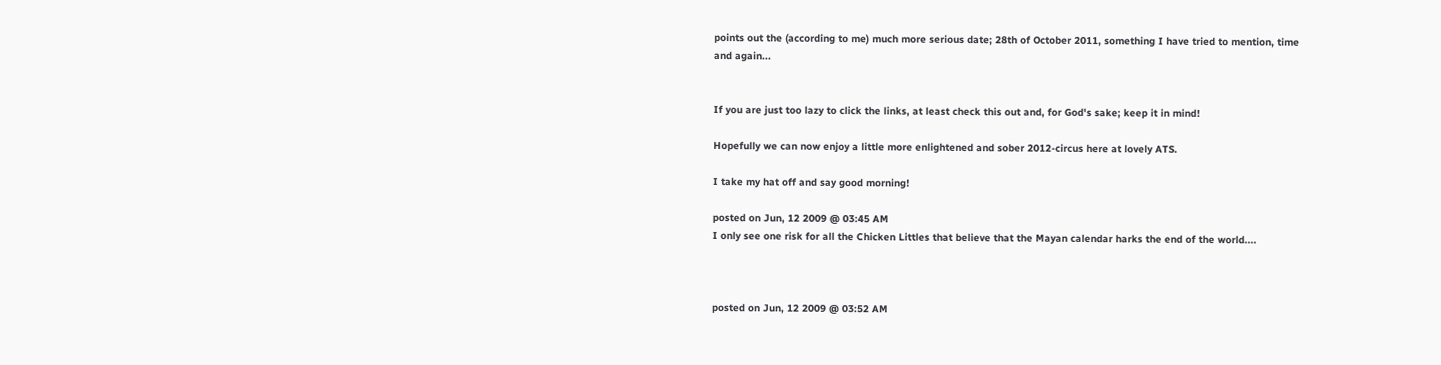points out the (according to me) much more serious date; 28th of October 2011, something I have tried to mention, time and again...


If you are just too lazy to click the links, at least check this out and, for God's sake; keep it in mind!

Hopefully we can now enjoy a little more enlightened and sober 2012-circus here at lovely ATS.

I take my hat off and say good morning!

posted on Jun, 12 2009 @ 03:45 AM
I only see one risk for all the Chicken Littles that believe that the Mayan calendar harks the end of the world....



posted on Jun, 12 2009 @ 03:52 AM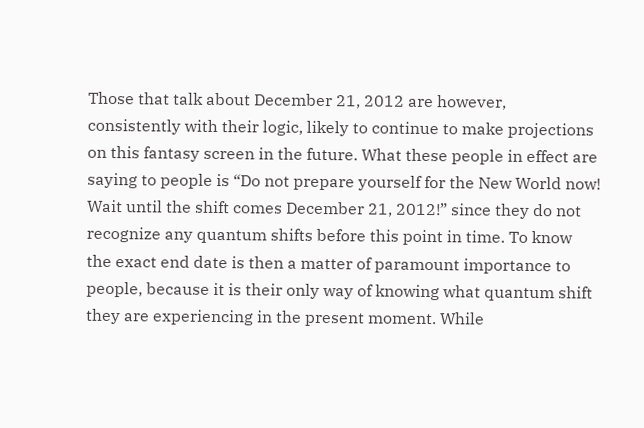Those that talk about December 21, 2012 are however, consistently with their logic, likely to continue to make projections on this fantasy screen in the future. What these people in effect are saying to people is “Do not prepare yourself for the New World now! Wait until the shift comes December 21, 2012!” since they do not recognize any quantum shifts before this point in time. To know the exact end date is then a matter of paramount importance to people, because it is their only way of knowing what quantum shift they are experiencing in the present moment. While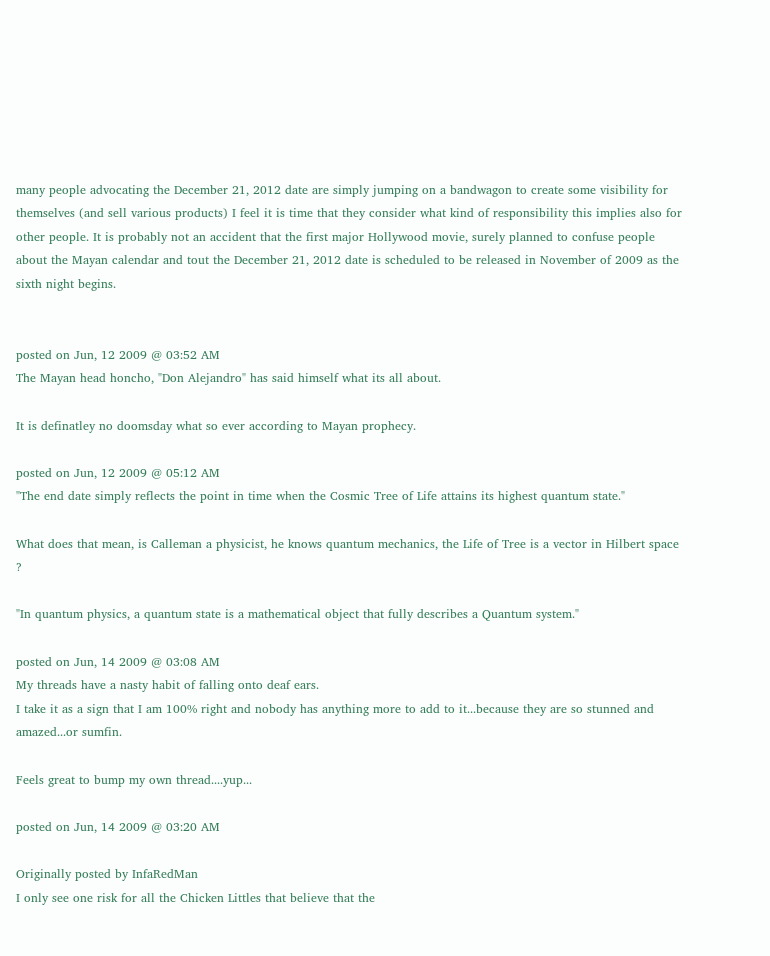many people advocating the December 21, 2012 date are simply jumping on a bandwagon to create some visibility for themselves (and sell various products) I feel it is time that they consider what kind of responsibility this implies also for other people. It is probably not an accident that the first major Hollywood movie, surely planned to confuse people about the Mayan calendar and tout the December 21, 2012 date is scheduled to be released in November of 2009 as the sixth night begins.


posted on Jun, 12 2009 @ 03:52 AM
The Mayan head honcho, "Don Alejandro" has said himself what its all about.

It is definatley no doomsday what so ever according to Mayan prophecy.

posted on Jun, 12 2009 @ 05:12 AM
"The end date simply reflects the point in time when the Cosmic Tree of Life attains its highest quantum state."

What does that mean, is Calleman a physicist, he knows quantum mechanics, the Life of Tree is a vector in Hilbert space ?

"In quantum physics, a quantum state is a mathematical object that fully describes a Quantum system."

posted on Jun, 14 2009 @ 03:08 AM
My threads have a nasty habit of falling onto deaf ears.
I take it as a sign that I am 100% right and nobody has anything more to add to it...because they are so stunned and amazed...or sumfin.

Feels great to bump my own thread....yup...

posted on Jun, 14 2009 @ 03:20 AM

Originally posted by InfaRedMan
I only see one risk for all the Chicken Littles that believe that the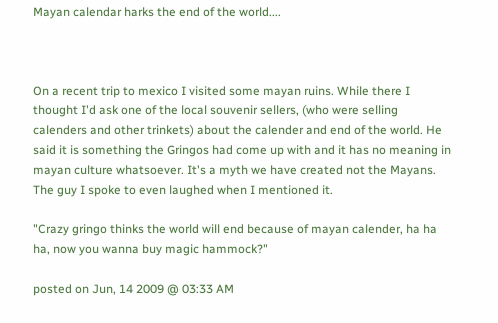Mayan calendar harks the end of the world....



On a recent trip to mexico I visited some mayan ruins. While there I thought I'd ask one of the local souvenir sellers, (who were selling calenders and other trinkets) about the calender and end of the world. He said it is something the Gringos had come up with and it has no meaning in mayan culture whatsoever. It's a myth we have created not the Mayans. The guy I spoke to even laughed when I mentioned it.

"Crazy gringo thinks the world will end because of mayan calender, ha ha ha, now you wanna buy magic hammock?"

posted on Jun, 14 2009 @ 03:33 AM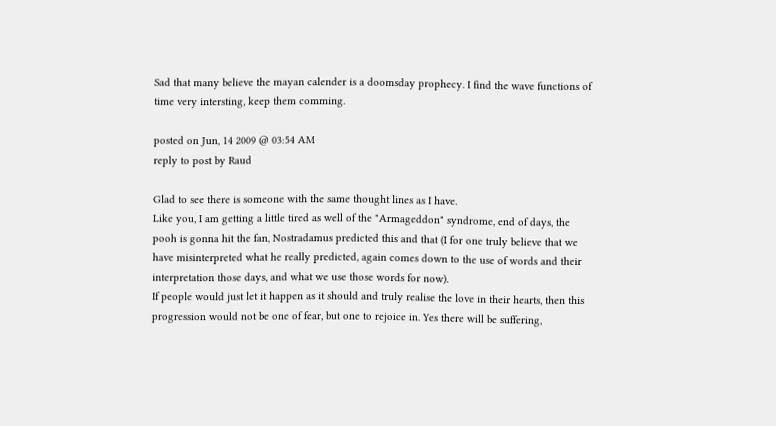Sad that many believe the mayan calender is a doomsday prophecy. I find the wave functions of time very intersting, keep them comming.

posted on Jun, 14 2009 @ 03:54 AM
reply to post by Raud

Glad to see there is someone with the same thought lines as I have.
Like you, I am getting a little tired as well of the "Armageddon" syndrome, end of days, the pooh is gonna hit the fan, Nostradamus predicted this and that (I for one truly believe that we have misinterpreted what he really predicted, again comes down to the use of words and their interpretation those days, and what we use those words for now).
If people would just let it happen as it should and truly realise the love in their hearts, then this progression would not be one of fear, but one to rejoice in. Yes there will be suffering,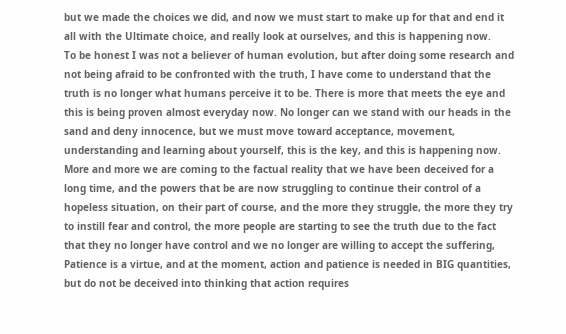but we made the choices we did, and now we must start to make up for that and end it all with the Ultimate choice, and really look at ourselves, and this is happening now.
To be honest I was not a believer of human evolution, but after doing some research and not being afraid to be confronted with the truth, I have come to understand that the truth is no longer what humans perceive it to be. There is more that meets the eye and this is being proven almost everyday now. No longer can we stand with our heads in the sand and deny innocence, but we must move toward acceptance, movement, understanding and learning about yourself, this is the key, and this is happening now.
More and more we are coming to the factual reality that we have been deceived for a long time, and the powers that be are now struggling to continue their control of a hopeless situation, on their part of course, and the more they struggle, the more they try to instill fear and control, the more people are starting to see the truth due to the fact that they no longer have control and we no longer are willing to accept the suffering, Patience is a virtue, and at the moment, action and patience is needed in BIG quantities, but do not be deceived into thinking that action requires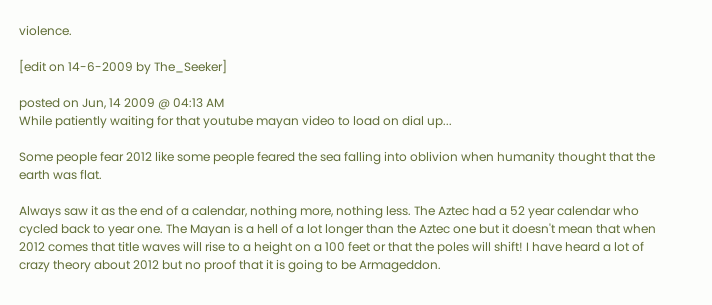violence.

[edit on 14-6-2009 by The_Seeker]

posted on Jun, 14 2009 @ 04:13 AM
While patiently waiting for that youtube mayan video to load on dial up...

Some people fear 2012 like some people feared the sea falling into oblivion when humanity thought that the earth was flat.

Always saw it as the end of a calendar, nothing more, nothing less. The Aztec had a 52 year calendar who cycled back to year one. The Mayan is a hell of a lot longer than the Aztec one but it doesn't mean that when 2012 comes that title waves will rise to a height on a 100 feet or that the poles will shift! I have heard a lot of crazy theory about 2012 but no proof that it is going to be Armageddon.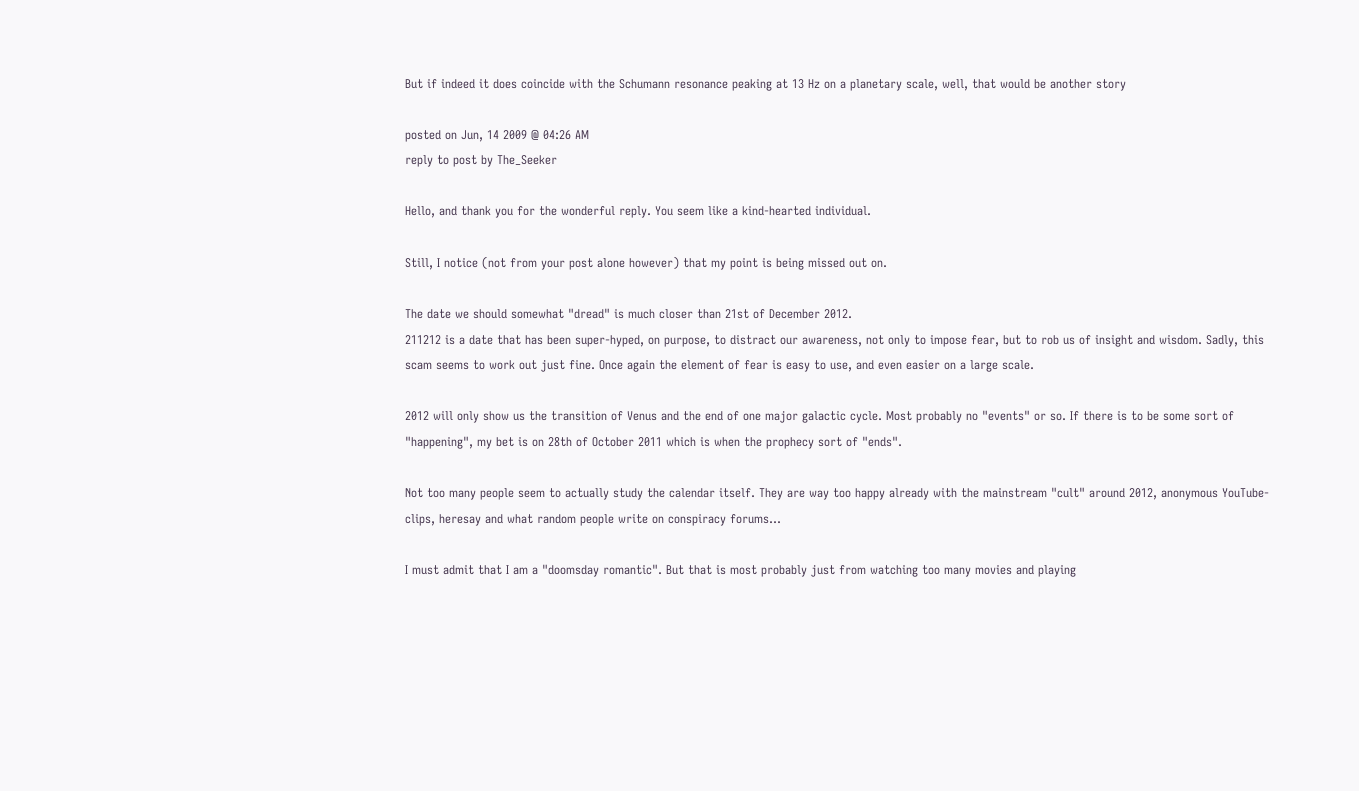But if indeed it does coincide with the Schumann resonance peaking at 13 Hz on a planetary scale, well, that would be another story

posted on Jun, 14 2009 @ 04:26 AM
reply to post by The_Seeker

Hello, and thank you for the wonderful reply. You seem like a kind-hearted individual.

Still, I notice (not from your post alone however) that my point is being missed out on.

The date we should somewhat "dread" is much closer than 21st of December 2012.
211212 is a date that has been super-hyped, on purpose, to distract our awareness, not only to impose fear, but to rob us of insight and wisdom. Sadly, this scam seems to work out just fine. Once again the element of fear is easy to use, and even easier on a large scale.

2012 will only show us the transition of Venus and the end of one major galactic cycle. Most probably no "events" or so. If there is to be some sort of "happening", my bet is on 28th of October 2011 which is when the prophecy sort of "ends".

Not too many people seem to actually study the calendar itself. They are way too happy already with the mainstream "cult" around 2012, anonymous YouTube-clips, heresay and what random people write on conspiracy forums...

I must admit that I am a "doomsday romantic". But that is most probably just from watching too many movies and playing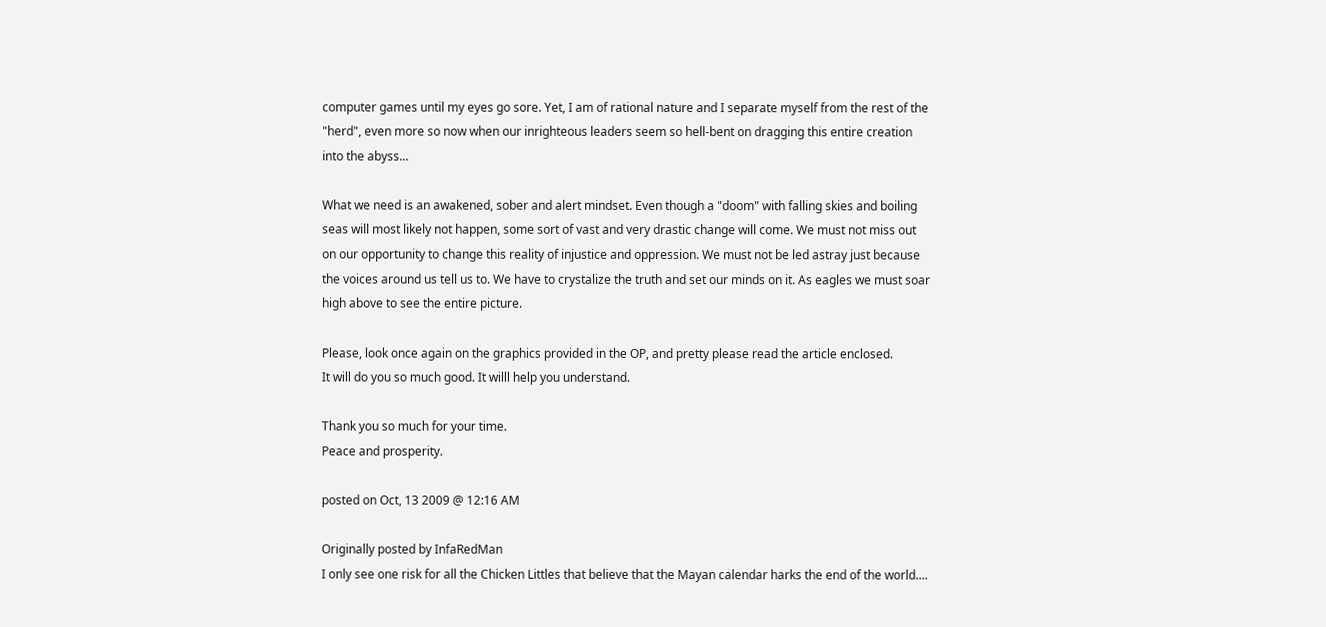computer games until my eyes go sore. Yet, I am of rational nature and I separate myself from the rest of the "herd", even more so now when our inrighteous leaders seem so hell-bent on dragging this entire creation into the abyss...

What we need is an awakened, sober and alert mindset. Even though a "doom" with falling skies and boiling seas will most likely not happen, some sort of vast and very drastic change will come. We must not miss out on our opportunity to change this reality of injustice and oppression. We must not be led astray just because the voices around us tell us to. We have to crystalize the truth and set our minds on it. As eagles we must soar high above to see the entire picture.

Please, look once again on the graphics provided in the OP, and pretty please read the article enclosed.
It will do you so much good. It willl help you understand.

Thank you so much for your time.
Peace and prosperity.

posted on Oct, 13 2009 @ 12:16 AM

Originally posted by InfaRedMan
I only see one risk for all the Chicken Littles that believe that the Mayan calendar harks the end of the world....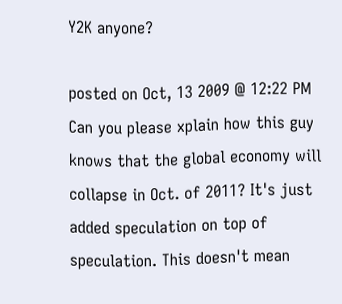Y2K anyone?

posted on Oct, 13 2009 @ 12:22 PM
Can you please xplain how this guy knows that the global economy will collapse in Oct. of 2011? It's just added speculation on top of speculation. This doesn't mean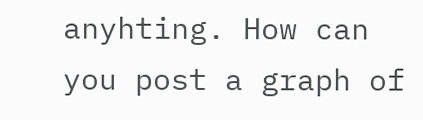anyhting. How can you post a graph of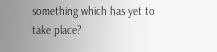something which has yet to take place?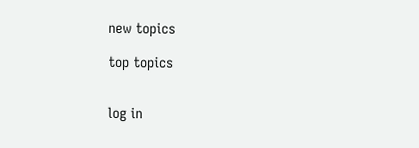new topics

top topics


log in